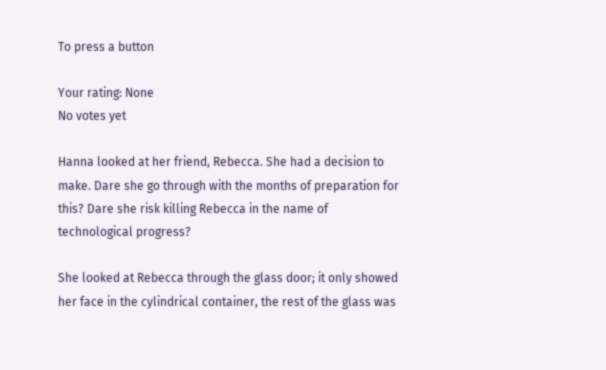To press a button

Your rating: None
No votes yet

Hanna looked at her friend, Rebecca. She had a decision to make. Dare she go through with the months of preparation for this? Dare she risk killing Rebecca in the name of technological progress?

She looked at Rebecca through the glass door; it only showed her face in the cylindrical container, the rest of the glass was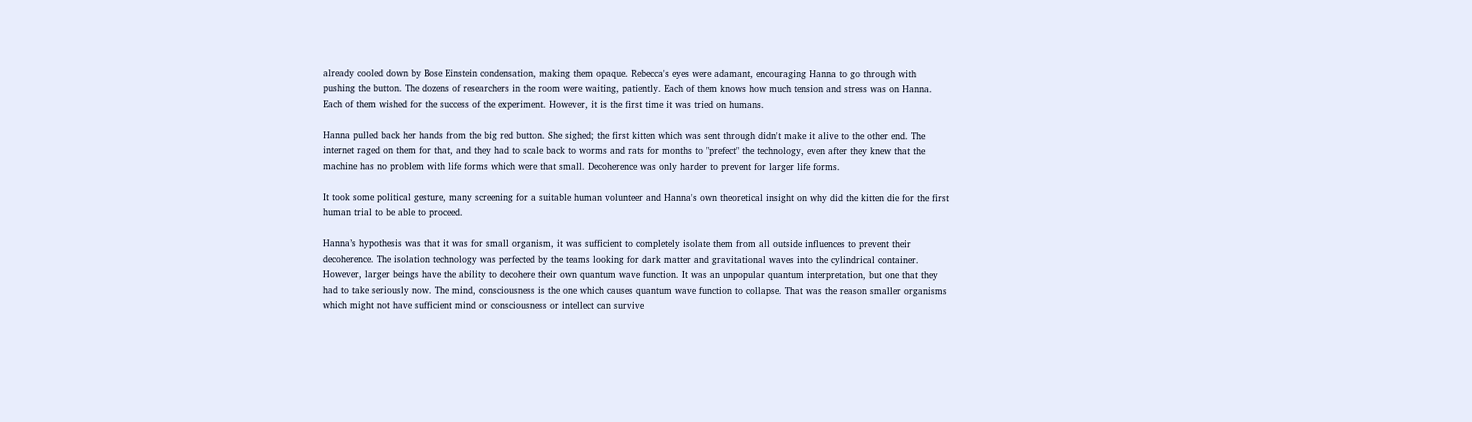already cooled down by Bose Einstein condensation, making them opaque. Rebecca's eyes were adamant, encouraging Hanna to go through with pushing the button. The dozens of researchers in the room were waiting, patiently. Each of them knows how much tension and stress was on Hanna. Each of them wished for the success of the experiment. However, it is the first time it was tried on humans.

Hanna pulled back her hands from the big red button. She sighed; the first kitten which was sent through didn't make it alive to the other end. The internet raged on them for that, and they had to scale back to worms and rats for months to "prefect" the technology, even after they knew that the machine has no problem with life forms which were that small. Decoherence was only harder to prevent for larger life forms.

It took some political gesture, many screening for a suitable human volunteer and Hanna's own theoretical insight on why did the kitten die for the first human trial to be able to proceed.

Hanna’s hypothesis was that it was for small organism, it was sufficient to completely isolate them from all outside influences to prevent their decoherence. The isolation technology was perfected by the teams looking for dark matter and gravitational waves into the cylindrical container. However, larger beings have the ability to decohere their own quantum wave function. It was an unpopular quantum interpretation, but one that they had to take seriously now. The mind, consciousness is the one which causes quantum wave function to collapse. That was the reason smaller organisms which might not have sufficient mind or consciousness or intellect can survive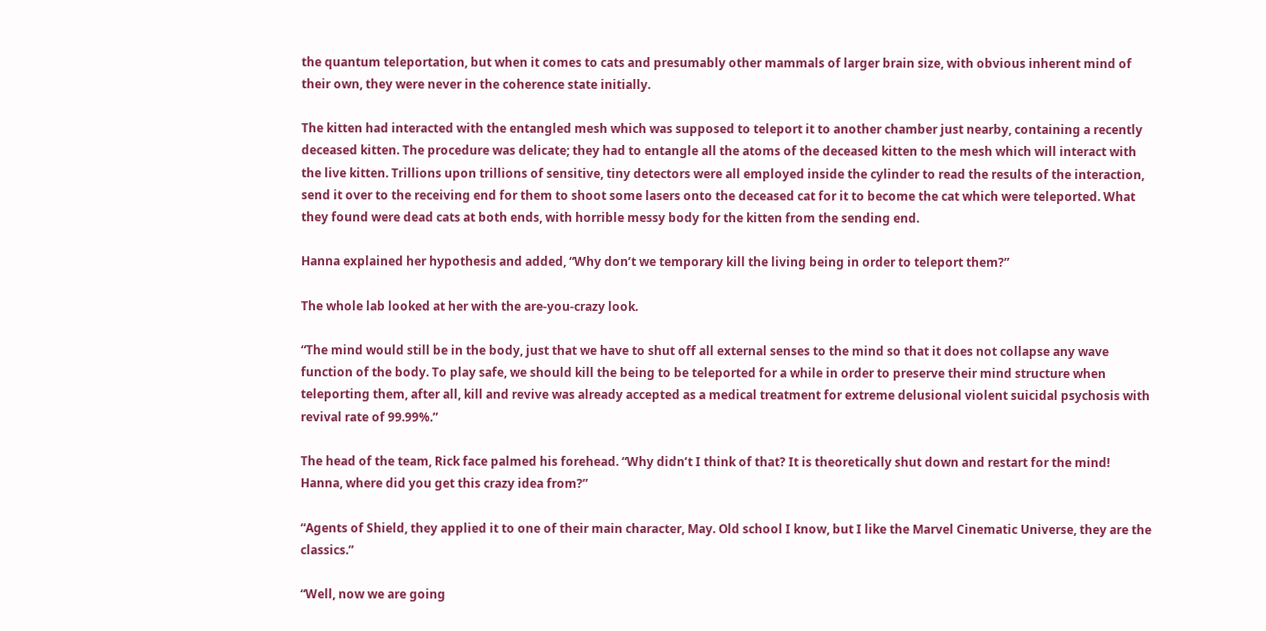the quantum teleportation, but when it comes to cats and presumably other mammals of larger brain size, with obvious inherent mind of their own, they were never in the coherence state initially.

The kitten had interacted with the entangled mesh which was supposed to teleport it to another chamber just nearby, containing a recently deceased kitten. The procedure was delicate; they had to entangle all the atoms of the deceased kitten to the mesh which will interact with the live kitten. Trillions upon trillions of sensitive, tiny detectors were all employed inside the cylinder to read the results of the interaction, send it over to the receiving end for them to shoot some lasers onto the deceased cat for it to become the cat which were teleported. What they found were dead cats at both ends, with horrible messy body for the kitten from the sending end.

Hanna explained her hypothesis and added, “Why don’t we temporary kill the living being in order to teleport them?”

The whole lab looked at her with the are-you-crazy look.

“The mind would still be in the body, just that we have to shut off all external senses to the mind so that it does not collapse any wave function of the body. To play safe, we should kill the being to be teleported for a while in order to preserve their mind structure when teleporting them, after all, kill and revive was already accepted as a medical treatment for extreme delusional violent suicidal psychosis with revival rate of 99.99%.”

The head of the team, Rick face palmed his forehead. “Why didn’t I think of that? It is theoretically shut down and restart for the mind! Hanna, where did you get this crazy idea from?”

“Agents of Shield, they applied it to one of their main character, May. Old school I know, but I like the Marvel Cinematic Universe, they are the classics.”

“Well, now we are going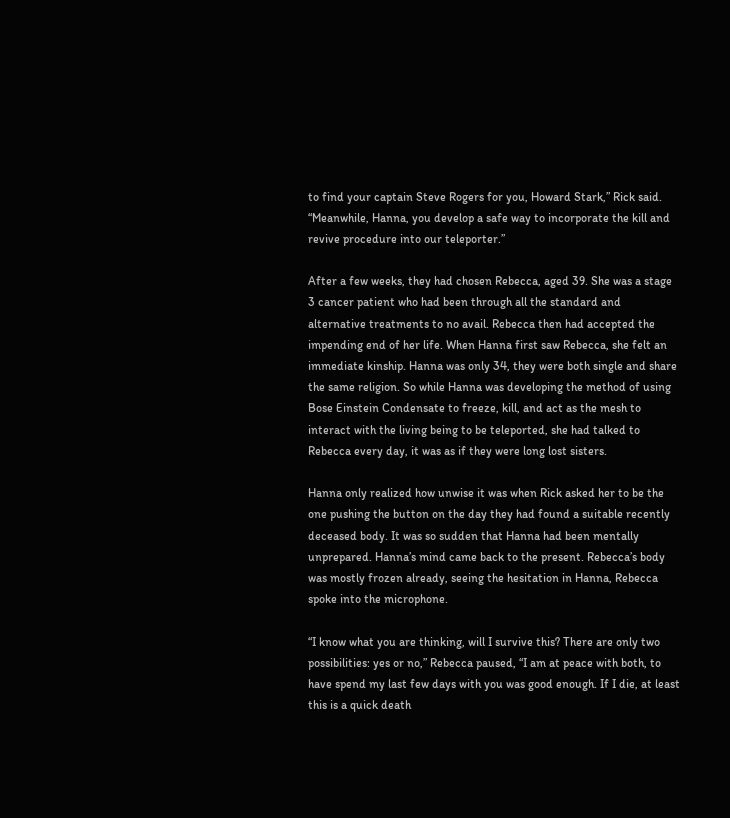to find your captain Steve Rogers for you, Howard Stark,” Rick said. “Meanwhile, Hanna, you develop a safe way to incorporate the kill and revive procedure into our teleporter.”

After a few weeks, they had chosen Rebecca, aged 39. She was a stage 3 cancer patient who had been through all the standard and alternative treatments to no avail. Rebecca then had accepted the impending end of her life. When Hanna first saw Rebecca, she felt an immediate kinship. Hanna was only 34, they were both single and share the same religion. So while Hanna was developing the method of using Bose Einstein Condensate to freeze, kill, and act as the mesh to interact with the living being to be teleported, she had talked to Rebecca every day, it was as if they were long lost sisters.

Hanna only realized how unwise it was when Rick asked her to be the one pushing the button on the day they had found a suitable recently deceased body. It was so sudden that Hanna had been mentally unprepared. Hanna’s mind came back to the present. Rebecca’s body was mostly frozen already, seeing the hesitation in Hanna, Rebecca spoke into the microphone.

“I know what you are thinking, will I survive this? There are only two possibilities: yes or no,” Rebecca paused, “I am at peace with both, to have spend my last few days with you was good enough. If I die, at least this is a quick death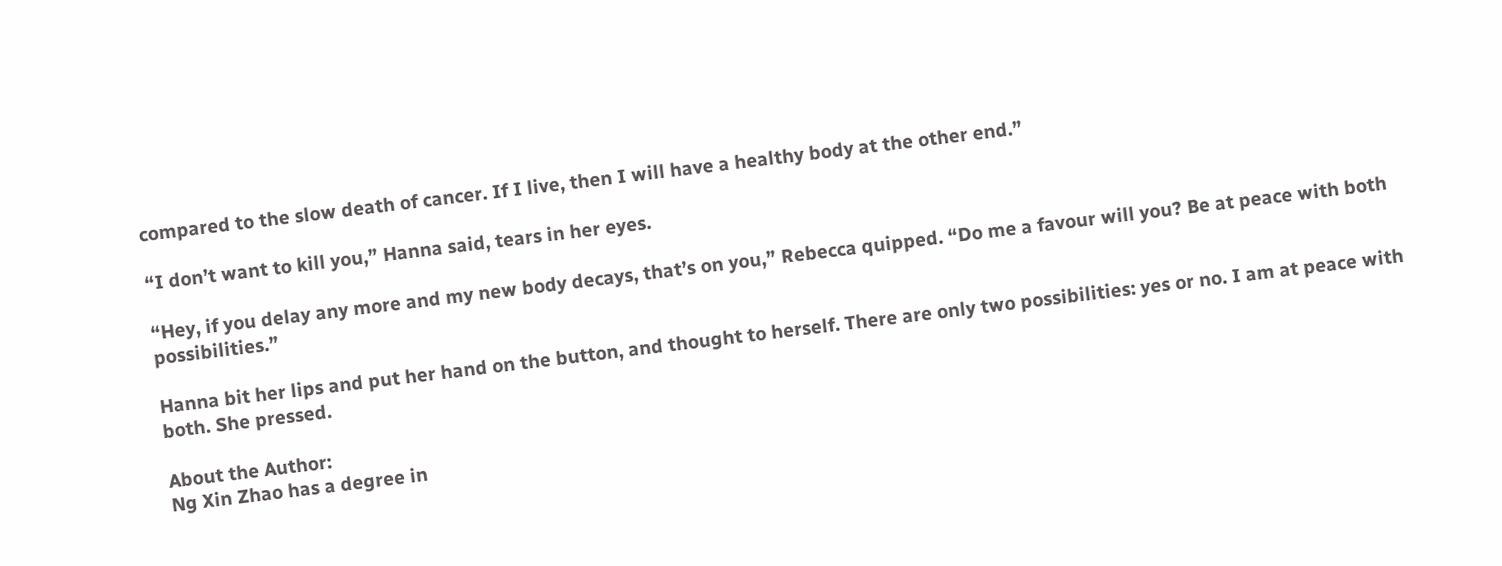compared to the slow death of cancer. If I live, then I will have a healthy body at the other end.”

“I don’t want to kill you,” Hanna said, tears in her eyes.

“Hey, if you delay any more and my new body decays, that’s on you,” Rebecca quipped. “Do me a favour will you? Be at peace with both possibilities.”

Hanna bit her lips and put her hand on the button, and thought to herself. There are only two possibilities: yes or no. I am at peace with both. She pressed.

About the Author:
Ng Xin Zhao has a degree in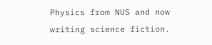Physics from NUS and now writing science fiction.